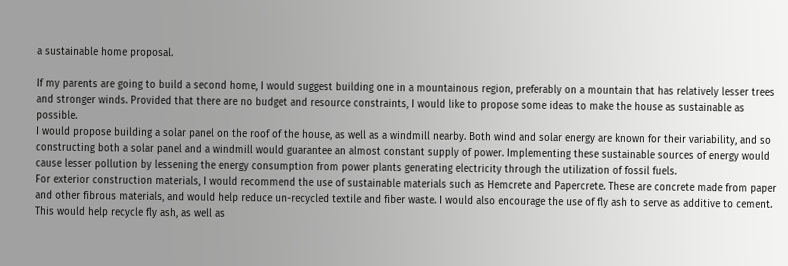a sustainable home proposal.

If my parents are going to build a second home, I would suggest building one in a mountainous region, preferably on a mountain that has relatively lesser trees and stronger winds. Provided that there are no budget and resource constraints, I would like to propose some ideas to make the house as sustainable as possible.
I would propose building a solar panel on the roof of the house, as well as a windmill nearby. Both wind and solar energy are known for their variability, and so constructing both a solar panel and a windmill would guarantee an almost constant supply of power. Implementing these sustainable sources of energy would cause lesser pollution by lessening the energy consumption from power plants generating electricity through the utilization of fossil fuels.
For exterior construction materials, I would recommend the use of sustainable materials such as Hemcrete and Papercrete. These are concrete made from paper and other fibrous materials, and would help reduce un-recycled textile and fiber waste. I would also encourage the use of fly ash to serve as additive to cement. This would help recycle fly ash, as well as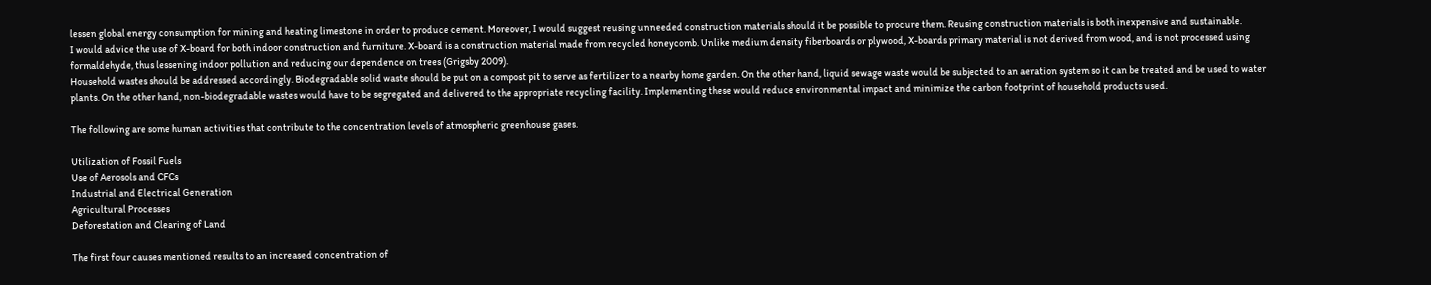lessen global energy consumption for mining and heating limestone in order to produce cement. Moreover, I would suggest reusing unneeded construction materials should it be possible to procure them. Reusing construction materials is both inexpensive and sustainable.
I would advice the use of X-board for both indoor construction and furniture. X-board is a construction material made from recycled honeycomb. Unlike medium density fiberboards or plywood, X-boards primary material is not derived from wood, and is not processed using formaldehyde, thus lessening indoor pollution and reducing our dependence on trees (Grigsby 2009).
Household wastes should be addressed accordingly. Biodegradable solid waste should be put on a compost pit to serve as fertilizer to a nearby home garden. On the other hand, liquid sewage waste would be subjected to an aeration system so it can be treated and be used to water plants. On the other hand, non-biodegradable wastes would have to be segregated and delivered to the appropriate recycling facility. Implementing these would reduce environmental impact and minimize the carbon footprint of household products used.

The following are some human activities that contribute to the concentration levels of atmospheric greenhouse gases.

Utilization of Fossil Fuels
Use of Aerosols and CFCs
Industrial and Electrical Generation
Agricultural Processes
Deforestation and Clearing of Land

The first four causes mentioned results to an increased concentration of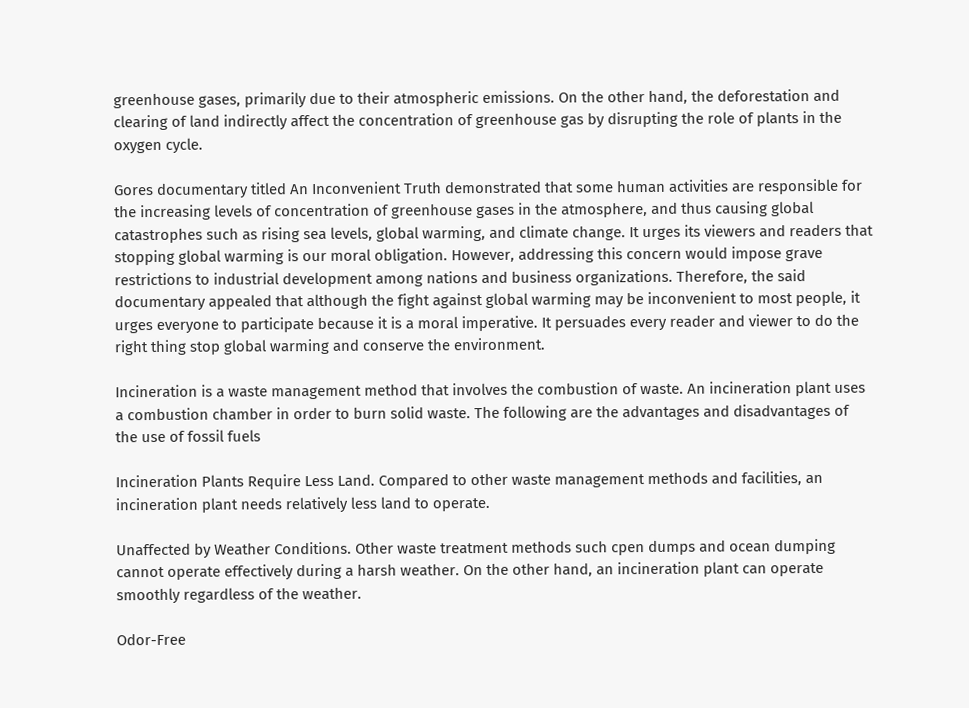greenhouse gases, primarily due to their atmospheric emissions. On the other hand, the deforestation and clearing of land indirectly affect the concentration of greenhouse gas by disrupting the role of plants in the oxygen cycle.

Gores documentary titled An Inconvenient Truth demonstrated that some human activities are responsible for the increasing levels of concentration of greenhouse gases in the atmosphere, and thus causing global catastrophes such as rising sea levels, global warming, and climate change. It urges its viewers and readers that stopping global warming is our moral obligation. However, addressing this concern would impose grave restrictions to industrial development among nations and business organizations. Therefore, the said documentary appealed that although the fight against global warming may be inconvenient to most people, it urges everyone to participate because it is a moral imperative. It persuades every reader and viewer to do the right thing stop global warming and conserve the environment.

Incineration is a waste management method that involves the combustion of waste. An incineration plant uses a combustion chamber in order to burn solid waste. The following are the advantages and disadvantages of the use of fossil fuels

Incineration Plants Require Less Land. Compared to other waste management methods and facilities, an incineration plant needs relatively less land to operate.

Unaffected by Weather Conditions. Other waste treatment methods such cpen dumps and ocean dumping cannot operate effectively during a harsh weather. On the other hand, an incineration plant can operate smoothly regardless of the weather.

Odor-Free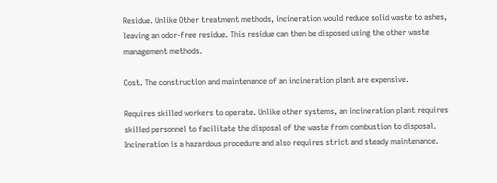Residue. Unlike Other treatment methods, incineration would reduce solid waste to ashes, leaving an odor-free residue. This residue can then be disposed using the other waste management methods.

Cost. The construction and maintenance of an incineration plant are expensive.

Requires skilled workers to operate. Unlike other systems, an incineration plant requires skilled personnel to facilitate the disposal of the waste from combustion to disposal. Incineration is a hazardous procedure and also requires strict and steady maintenance.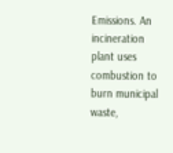Emissions. An incineration plant uses combustion to burn municipal waste,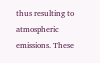thus resulting to atmospheric emissions. These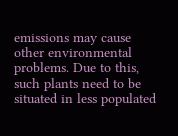emissions may cause other environmental problems. Due to this, such plants need to be situated in less populated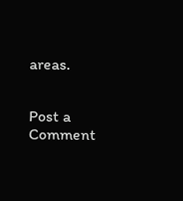areas.


Post a Comment